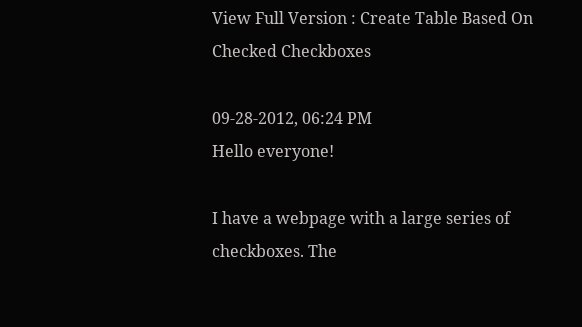View Full Version : Create Table Based On Checked Checkboxes

09-28-2012, 06:24 PM
Hello everyone!

I have a webpage with a large series of checkboxes. The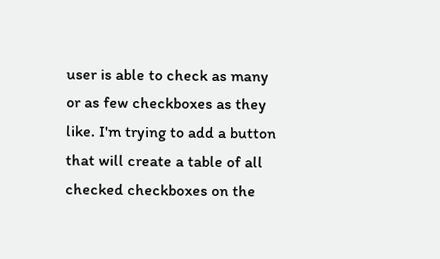user is able to check as many or as few checkboxes as they like. I'm trying to add a button that will create a table of all checked checkboxes on the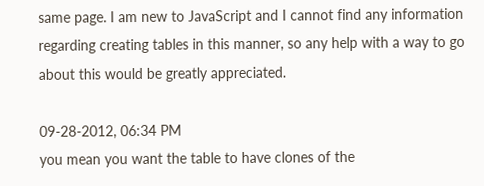same page. I am new to JavaScript and I cannot find any information regarding creating tables in this manner, so any help with a way to go about this would be greatly appreciated.

09-28-2012, 06:34 PM
you mean you want the table to have clones of the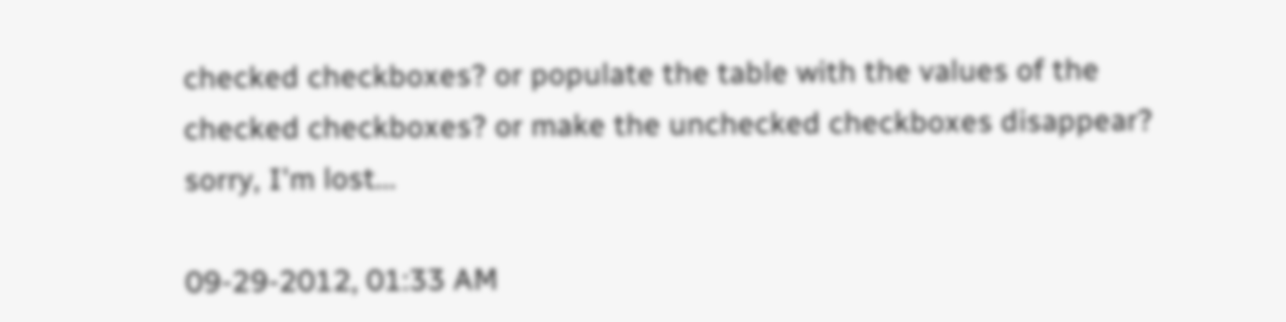checked checkboxes? or populate the table with the values of the checked checkboxes? or make the unchecked checkboxes disappear? sorry, I'm lost...

09-29-2012, 01:33 AM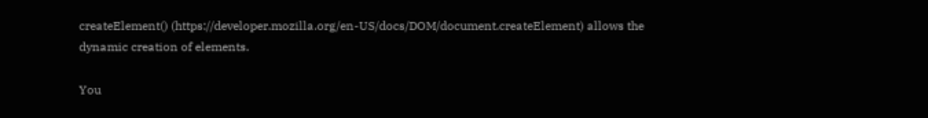createElement() (https://developer.mozilla.org/en-US/docs/DOM/document.createElement) allows the dynamic creation of elements.

You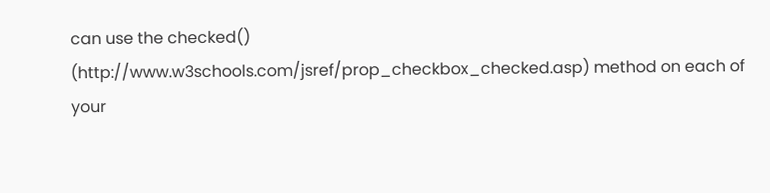can use the checked() (http://www.w3schools.com/jsref/prop_checkbox_checked.asp) method on each of your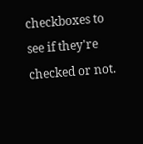checkboxes to see if they're checked or not.